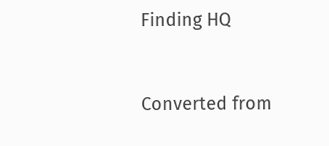Finding HQ


Converted from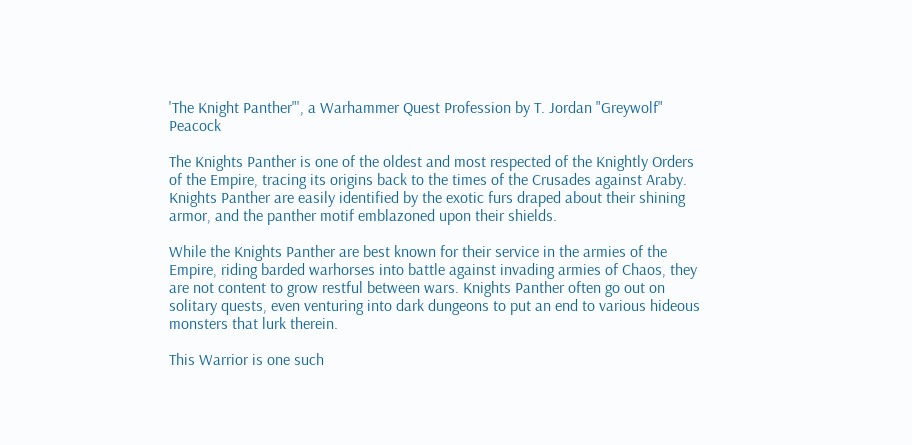'The Knight Panther"', a Warhammer Quest Profession by T. Jordan "Greywolf" Peacock

The Knights Panther is one of the oldest and most respected of the Knightly Orders of the Empire, tracing its origins back to the times of the Crusades against Araby. Knights Panther are easily identified by the exotic furs draped about their shining armor, and the panther motif emblazoned upon their shields.

While the Knights Panther are best known for their service in the armies of the Empire, riding barded warhorses into battle against invading armies of Chaos, they are not content to grow restful between wars. Knights Panther often go out on solitary quests, even venturing into dark dungeons to put an end to various hideous monsters that lurk therein.

This Warrior is one such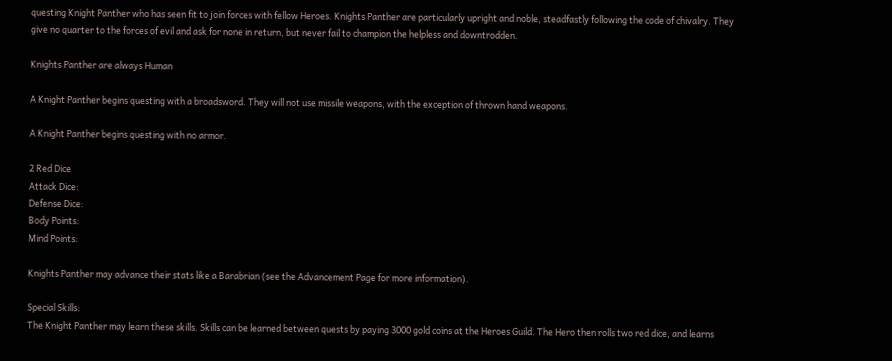questing Knight Panther who has seen fit to join forces with fellow Heroes. Knights Panther are particularly upright and noble, steadfastly following the code of chivalry. They give no quarter to the forces of evil and ask for none in return, but never fail to champion the helpless and downtrodden.

Knights Panther are always Human

A Knight Panther begins questing with a broadsword. They will not use missile weapons, with the exception of thrown hand weapons.

A Knight Panther begins questing with no armor.

2 Red Dice
Attack Dice:
Defense Dice:
Body Points:
Mind Points:

Knights Panther may advance their stats like a Barabrian (see the Advancement Page for more information).

Special Skills:
The Knight Panther may learn these skills. Skills can be learned between quests by paying 3000 gold coins at the Heroes Guild. The Hero then rolls two red dice, and learns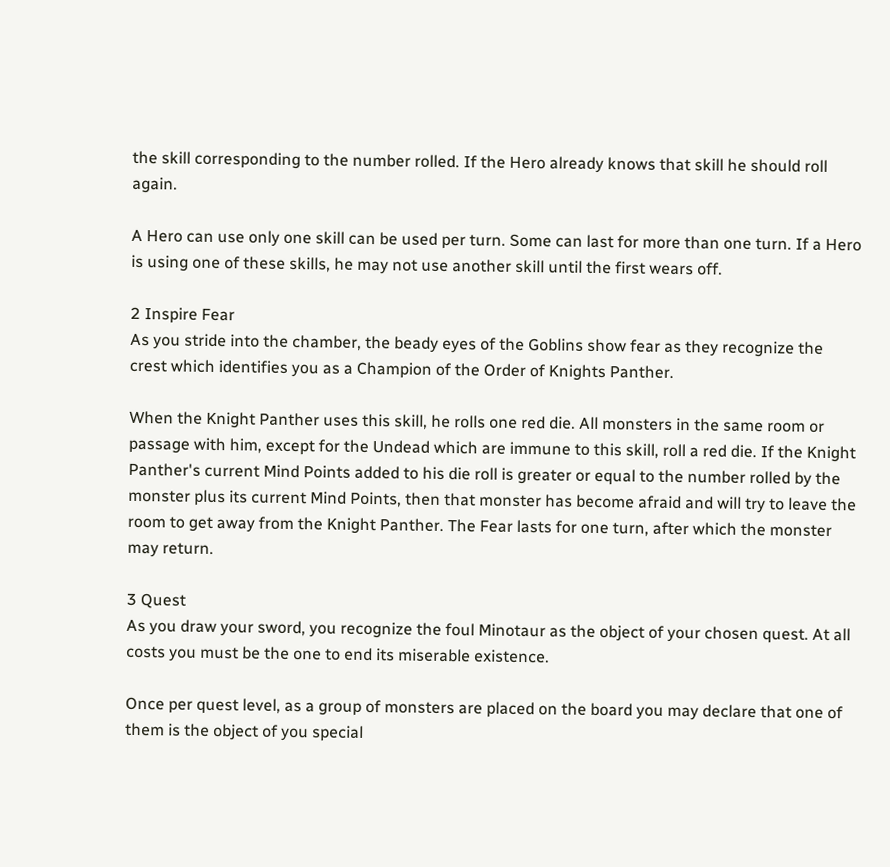the skill corresponding to the number rolled. If the Hero already knows that skill he should roll again.

A Hero can use only one skill can be used per turn. Some can last for more than one turn. If a Hero is using one of these skills, he may not use another skill until the first wears off.

2 Inspire Fear
As you stride into the chamber, the beady eyes of the Goblins show fear as they recognize the crest which identifies you as a Champion of the Order of Knights Panther.

When the Knight Panther uses this skill, he rolls one red die. All monsters in the same room or passage with him, except for the Undead which are immune to this skill, roll a red die. If the Knight Panther's current Mind Points added to his die roll is greater or equal to the number rolled by the monster plus its current Mind Points, then that monster has become afraid and will try to leave the room to get away from the Knight Panther. The Fear lasts for one turn, after which the monster may return.

3 Quest
As you draw your sword, you recognize the foul Minotaur as the object of your chosen quest. At all costs you must be the one to end its miserable existence.

Once per quest level, as a group of monsters are placed on the board you may declare that one of them is the object of you special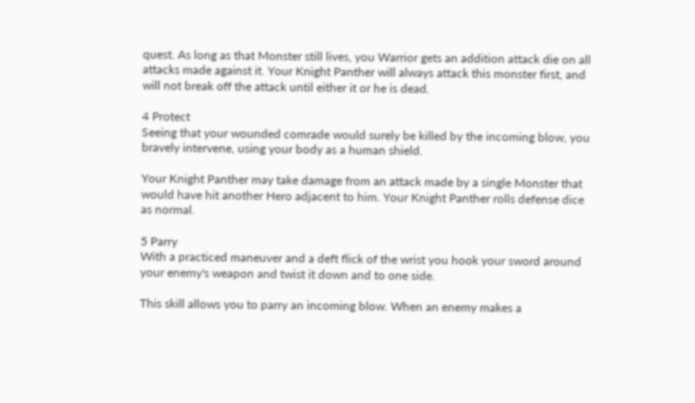quest. As long as that Monster still lives, you Warrior gets an addition attack die on all attacks made against it. Your Knight Panther will always attack this monster first, and will not break off the attack until either it or he is dead.

4 Protect
Seeing that your wounded comrade would surely be killed by the incoming blow, you bravely intervene, using your body as a human shield.

Your Knight Panther may take damage from an attack made by a single Monster that would have hit another Hero adjacent to him. Your Knight Panther rolls defense dice as normal.

5 Parry
With a practiced maneuver and a deft flick of the wrist you hook your sword around your enemy's weapon and twist it down and to one side.

This skill allows you to parry an incoming blow. When an enemy makes a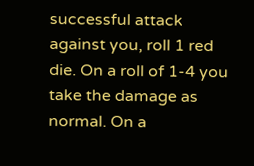successful attack against you, roll 1 red die. On a roll of 1-4 you take the damage as normal. On a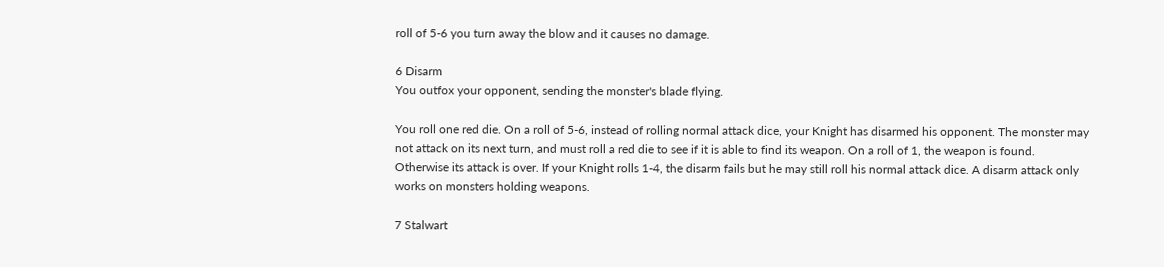roll of 5-6 you turn away the blow and it causes no damage.

6 Disarm
You outfox your opponent, sending the monster's blade flying.

You roll one red die. On a roll of 5-6, instead of rolling normal attack dice, your Knight has disarmed his opponent. The monster may not attack on its next turn, and must roll a red die to see if it is able to find its weapon. On a roll of 1, the weapon is found. Otherwise its attack is over. If your Knight rolls 1-4, the disarm fails but he may still roll his normal attack dice. A disarm attack only works on monsters holding weapons.

7 Stalwart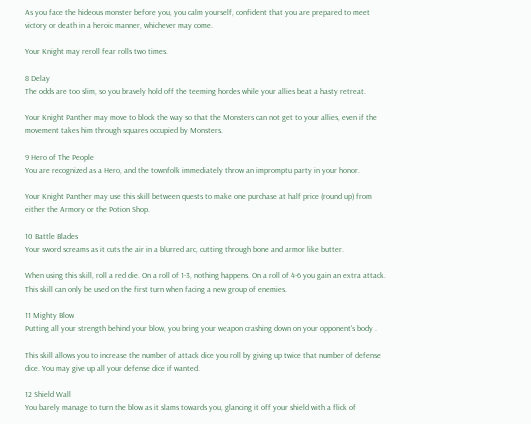As you face the hideous monster before you, you calm yourself, confident that you are prepared to meet victory or death in a heroic manner, whichever may come.

Your Knight may reroll fear rolls two times.

8 Delay
The odds are too slim, so you bravely hold off the teeming hordes while your allies beat a hasty retreat.

Your Knight Panther may move to block the way so that the Monsters can not get to your allies, even if the movement takes him through squares occupied by Monsters.

9 Hero of The People
You are recognized as a Hero, and the townfolk immediately throw an impromptu party in your honor.

Your Knight Panther may use this skill between quests to make one purchase at half price (round up) from either the Armory or the Potion Shop.

10 Battle Blades
Your sword screams as it cuts the air in a blurred arc, cutting through bone and armor like butter.

When using this skill, roll a red die. On a roll of 1-3, nothing happens. On a roll of 4-6 you gain an extra attack. This skill can only be used on the first turn when facing a new group of enemies.

11 Mighty Blow
Putting all your strength behind your blow, you bring your weapon crashing down on your opponent's body .

This skill allows you to increase the number of attack dice you roll by giving up twice that number of defense dice. You may give up all your defense dice if wanted.

12 Shield Wall
You barely manage to turn the blow as it slams towards you, glancing it off your shield with a flick of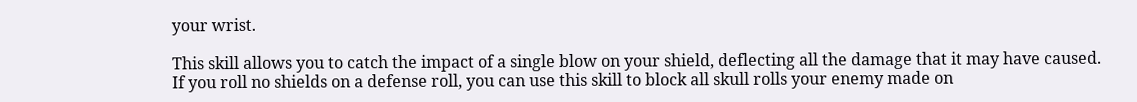your wrist.

This skill allows you to catch the impact of a single blow on your shield, deflecting all the damage that it may have caused. If you roll no shields on a defense roll, you can use this skill to block all skull rolls your enemy made on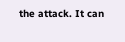the attack. It can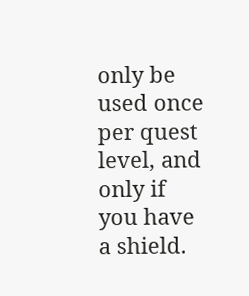only be used once per quest level, and only if you have a shield.